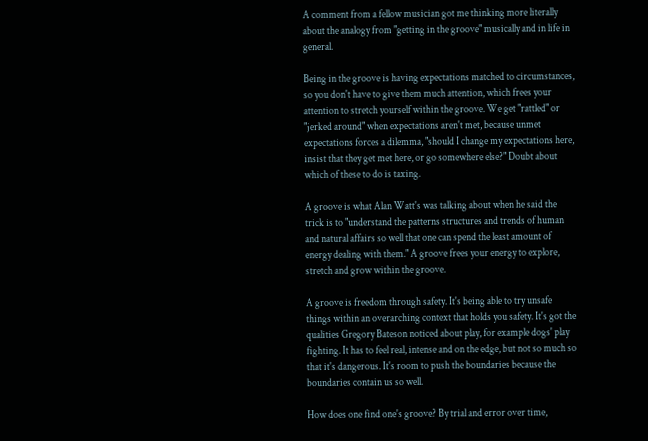A comment from a fellow musician got me thinking more literally about the analogy from "getting in the groove" musically and in life in general.

Being in the groove is having expectations matched to circumstances, so you don't have to give them much attention, which frees your attention to stretch yourself within the groove. We get "rattled" or "jerked around" when expectations aren't met, because unmet expectations forces a dilemma, "should I change my expectations here, insist that they get met here, or go somewhere else?" Doubt about which of these to do is taxing.

A groove is what Alan Watt's was talking about when he said the trick is to "understand the patterns structures and trends of human and natural affairs so well that one can spend the least amount of energy dealing with them." A groove frees your energy to explore, stretch and grow within the groove.

A groove is freedom through safety. It's being able to try unsafe things within an overarching context that holds you safety. It's got the qualities Gregory Bateson noticed about play, for example dogs' play fighting. It has to feel real, intense and on the edge, but not so much so that it's dangerous. It's room to push the boundaries because the boundaries contain us so well.

How does one find one's groove? By trial and error over time,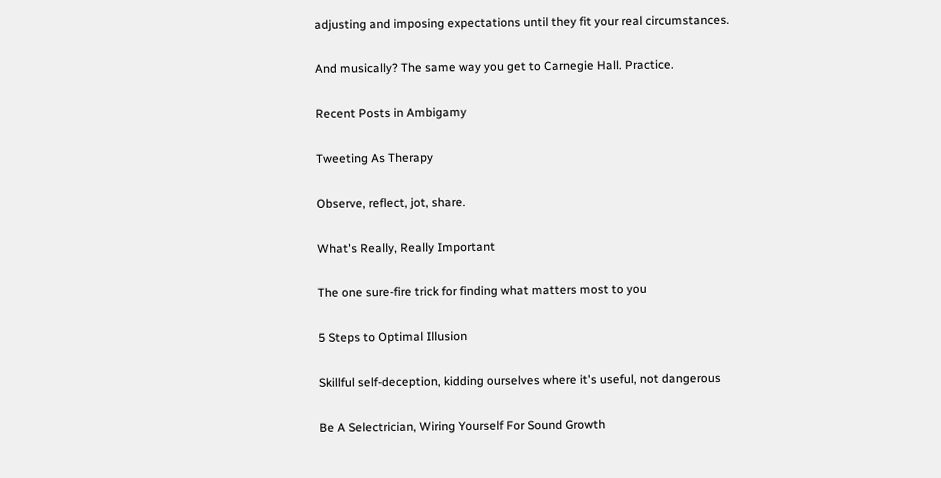adjusting and imposing expectations until they fit your real circumstances.

And musically? The same way you get to Carnegie Hall. Practice.

Recent Posts in Ambigamy

Tweeting As Therapy

Observe, reflect, jot, share.

What's Really, Really Important

The one sure-fire trick for finding what matters most to you

5 Steps to Optimal Illusion

Skillful self-deception, kidding ourselves where it's useful, not dangerous

Be A Selectrician, Wiring Yourself For Sound Growth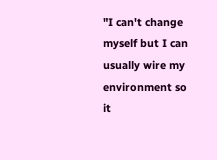"I can't change myself but I can usually wire my environment so it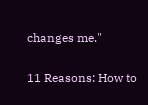changes me."

11 Reasons: How to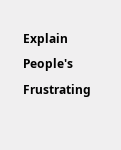Explain People's Frustrating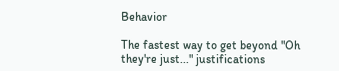Behavior

The fastest way to get beyond "Oh they're just..." justifications